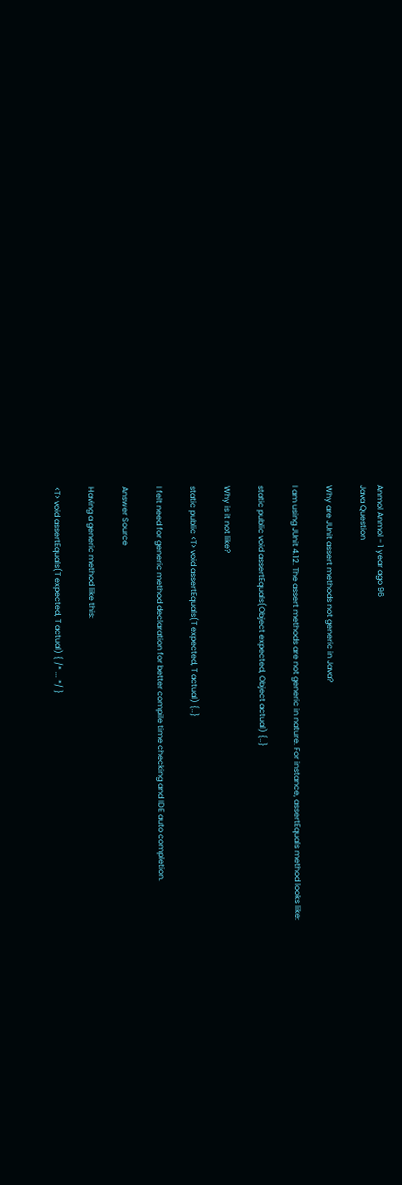Anmol Anmol - 1 year ago 96
Java Question

Why are JUnit assert methods not generic in Java?

I am using JUnit 4.12. The assert methods are not generic in nature. For instance, assertEquals method looks like:

static public void assertEquals(Object expected, Object actual) {..}

Why is it not like?

static public <T> void assertEquals(T expected, T actual) {..}

I felt need for generic method declaration for better compile time checking and IDE auto completion.

Answer Source

Having a generic method like this:

<T> void assertEquals(T expected, T actual) { /* ... */ }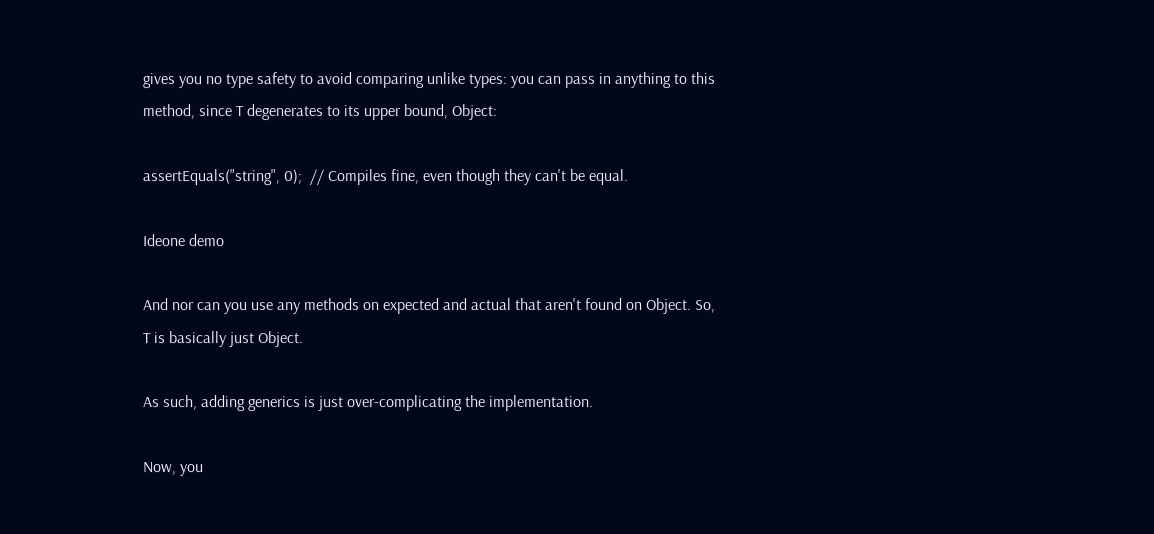gives you no type safety to avoid comparing unlike types: you can pass in anything to this method, since T degenerates to its upper bound, Object:

assertEquals("string", 0);  // Compiles fine, even though they can't be equal.

Ideone demo

And nor can you use any methods on expected and actual that aren't found on Object. So, T is basically just Object.

As such, adding generics is just over-complicating the implementation.

Now, you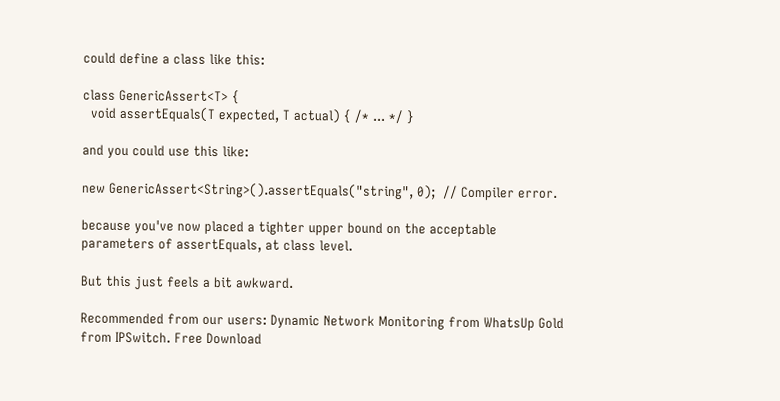could define a class like this:

class GenericAssert<T> {
  void assertEquals(T expected, T actual) { /* ... */ }

and you could use this like:

new GenericAssert<String>().assertEquals("string", 0);  // Compiler error.

because you've now placed a tighter upper bound on the acceptable parameters of assertEquals, at class level.

But this just feels a bit awkward.

Recommended from our users: Dynamic Network Monitoring from WhatsUp Gold from IPSwitch. Free Download